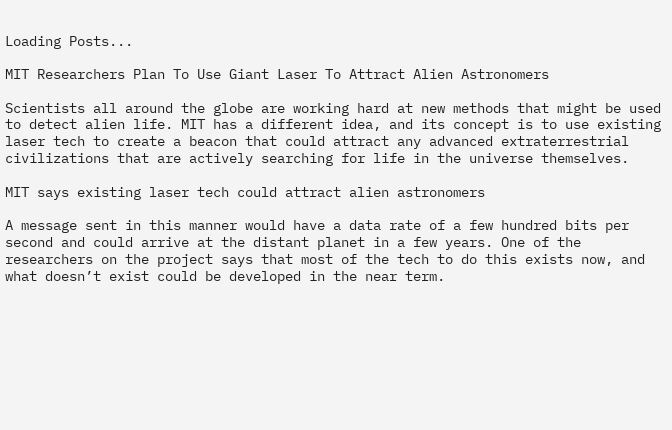Loading Posts...

MIT Researchers Plan To Use Giant Laser To Attract Alien Astronomers

Scientists all around the globe are working hard at new methods that might be used to detect alien life. MIT has a different idea, and its concept is to use existing laser tech to create a beacon that could attract any advanced extraterrestrial civilizations that are actively searching for life in the universe themselves.

MIT says existing laser tech could attract alien astronomers

A message sent in this manner would have a data rate of a few hundred bits per second and could arrive at the distant planet in a few years. One of the researchers on the project says that most of the tech to do this exists now, and what doesn’t exist could be developed in the near term.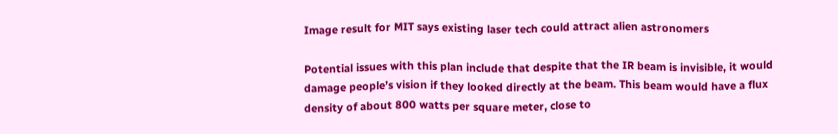Image result for MIT says existing laser tech could attract alien astronomers

Potential issues with this plan include that despite that the IR beam is invisible, it would damage people’s vision if they looked directly at the beam. This beam would have a flux density of about 800 watts per square meter, close to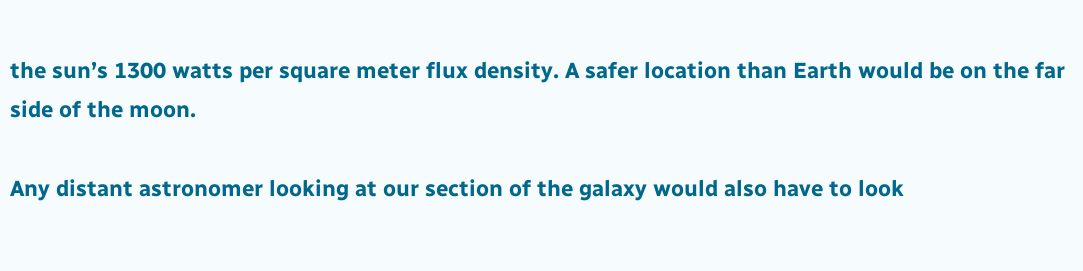the sun’s 1300 watts per square meter flux density. A safer location than Earth would be on the far side of the moon.

Any distant astronomer looking at our section of the galaxy would also have to look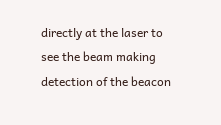directly at the laser to see the beam making detection of the beacon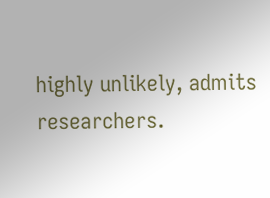highly unlikely, admits researchers.